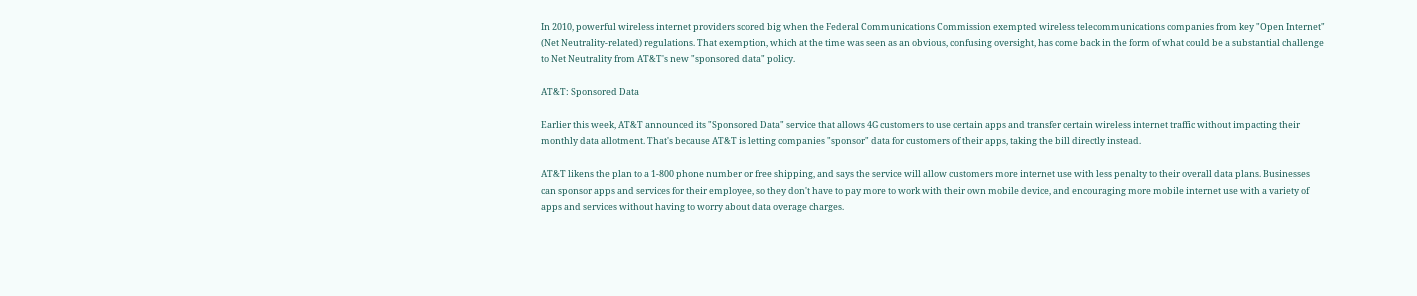In 2010, powerful wireless internet providers scored big when the Federal Communications Commission exempted wireless telecommunications companies from key "Open Internet" (Net Neutrality-related) regulations. That exemption, which at the time was seen as an obvious, confusing oversight, has come back in the form of what could be a substantial challenge to Net Neutrality from AT&T's new "sponsored data" policy.

AT&T: Sponsored Data

Earlier this week, AT&T announced its "Sponsored Data" service that allows 4G customers to use certain apps and transfer certain wireless internet traffic without impacting their monthly data allotment. That's because AT&T is letting companies "sponsor" data for customers of their apps, taking the bill directly instead.

AT&T likens the plan to a 1-800 phone number or free shipping, and says the service will allow customers more internet use with less penalty to their overall data plans. Businesses can sponsor apps and services for their employee, so they don't have to pay more to work with their own mobile device, and encouraging more mobile internet use with a variety of apps and services without having to worry about data overage charges.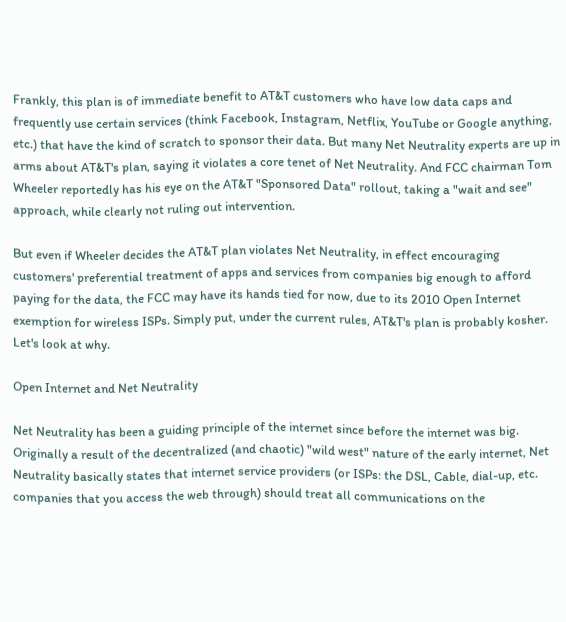Frankly, this plan is of immediate benefit to AT&T customers who have low data caps and frequently use certain services (think Facebook, Instagram, Netflix, YouTube or Google anything, etc.) that have the kind of scratch to sponsor their data. But many Net Neutrality experts are up in arms about AT&T's plan, saying it violates a core tenet of Net Neutrality. And FCC chairman Tom Wheeler reportedly has his eye on the AT&T "Sponsored Data" rollout, taking a "wait and see" approach, while clearly not ruling out intervention.

But even if Wheeler decides the AT&T plan violates Net Neutrality, in effect encouraging customers' preferential treatment of apps and services from companies big enough to afford paying for the data, the FCC may have its hands tied for now, due to its 2010 Open Internet exemption for wireless ISPs. Simply put, under the current rules, AT&T's plan is probably kosher. Let's look at why.

Open Internet and Net Neutrality

Net Neutrality has been a guiding principle of the internet since before the internet was big. Originally a result of the decentralized (and chaotic) "wild west" nature of the early internet, Net Neutrality basically states that internet service providers (or ISPs: the DSL, Cable, dial-up, etc. companies that you access the web through) should treat all communications on the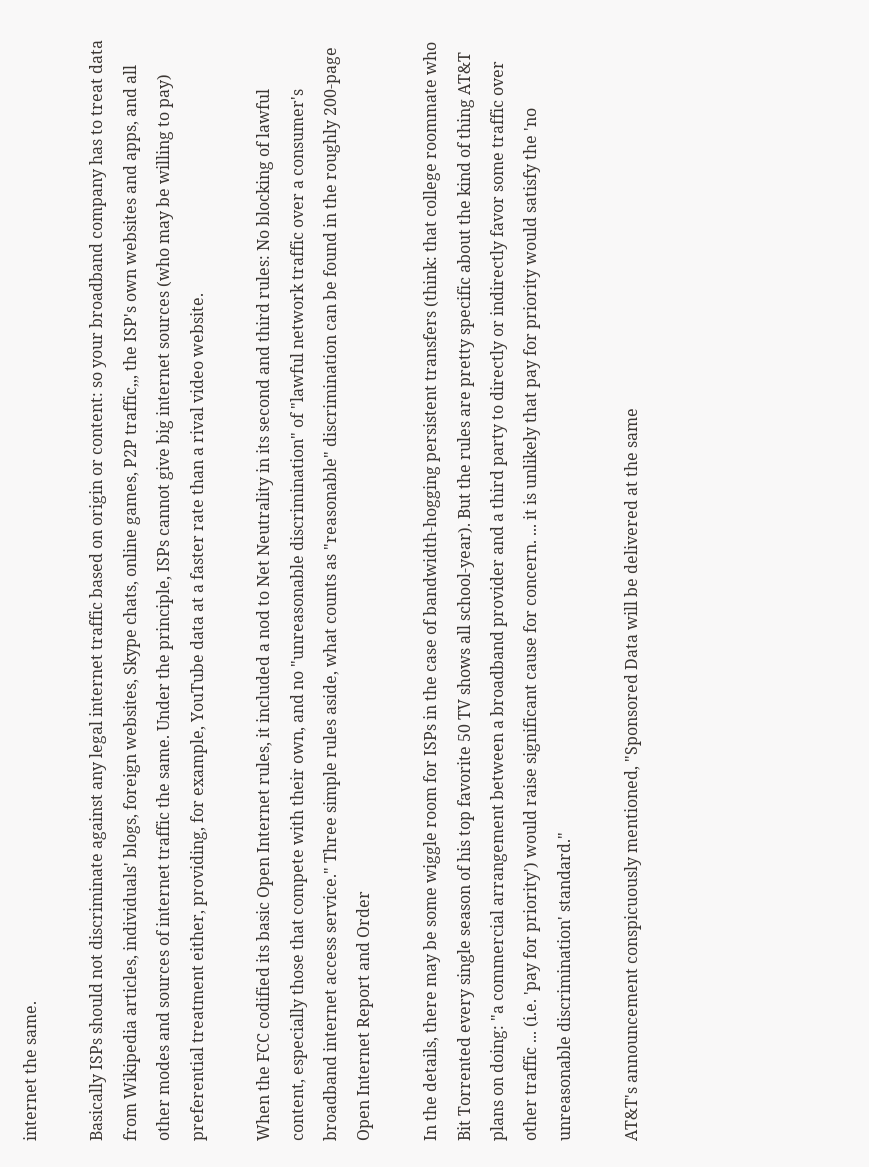internet the same.

Basically ISPs should not discriminate against any legal internet traffic based on origin or content: so your broadband company has to treat data from Wikipedia articles, individuals' blogs, foreign websites, Skype chats, online games, P2P traffic,,, the ISP's own websites and apps, and all other modes and sources of internet traffic the same. Under the principle, ISPs cannot give big internet sources (who may be willing to pay) preferential treatment either, providing, for example, YouTube data at a faster rate than a rival video website.

When the FCC codified its basic Open Internet rules, it included a nod to Net Neutrality in its second and third rules: No blocking of lawful content, especially those that compete with their own, and no "unreasonable discrimination" of "lawful network traffic over a consumer's broadband internet access service." Three simple rules aside, what counts as "reasonable" discrimination can be found in the roughly 200-page Open Internet Report and Order

In the details, there may be some wiggle room for ISPs in the case of bandwidth-hogging persistent transfers (think: that college roommate who Bit Torrented every single season of his top favorite 50 TV shows all school-year). But the rules are pretty specific about the kind of thing AT&T plans on doing: "a commercial arrangement between a broadband provider and a third party to directly or indirectly favor some traffic over other traffic ... (i.e. 'pay for priority') would raise significant cause for concern. ... it is unlikely that pay for priority would satisfy the 'no unreasonable discrimination' standard."

AT&T's announcement conspicuously mentioned, "Sponsored Data will be delivered at the same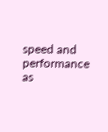speed and performance as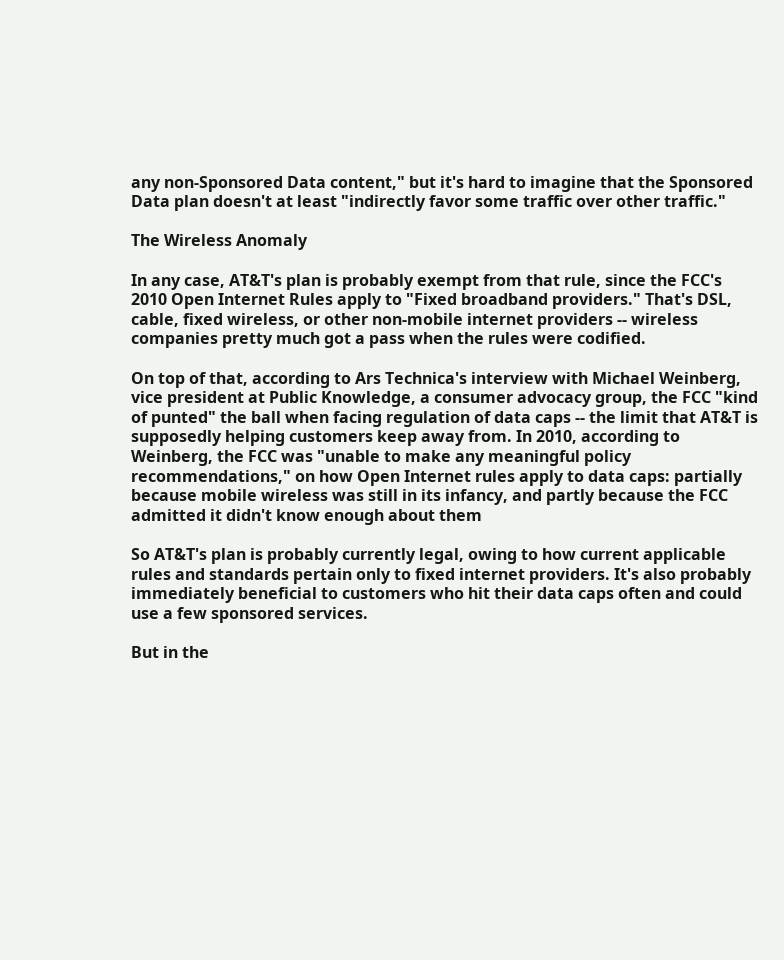any non-Sponsored Data content," but it's hard to imagine that the Sponsored Data plan doesn't at least "indirectly favor some traffic over other traffic."

The Wireless Anomaly

In any case, AT&T's plan is probably exempt from that rule, since the FCC's 2010 Open Internet Rules apply to "Fixed broadband providers." That's DSL, cable, fixed wireless, or other non-mobile internet providers -- wireless companies pretty much got a pass when the rules were codified.

On top of that, according to Ars Technica's interview with Michael Weinberg, vice president at Public Knowledge, a consumer advocacy group, the FCC "kind of punted" the ball when facing regulation of data caps -- the limit that AT&T is supposedly helping customers keep away from. In 2010, according to Weinberg, the FCC was "unable to make any meaningful policy recommendations," on how Open Internet rules apply to data caps: partially because mobile wireless was still in its infancy, and partly because the FCC admitted it didn't know enough about them

So AT&T's plan is probably currently legal, owing to how current applicable rules and standards pertain only to fixed internet providers. It's also probably immediately beneficial to customers who hit their data caps often and could use a few sponsored services.

But in the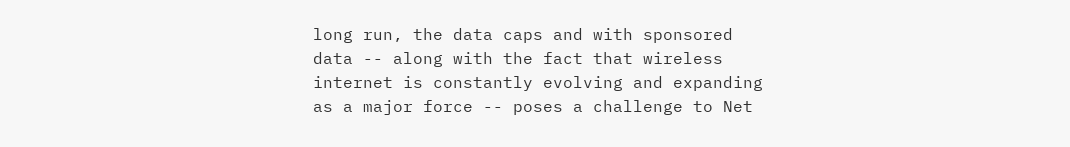long run, the data caps and with sponsored data -- along with the fact that wireless internet is constantly evolving and expanding as a major force -- poses a challenge to Net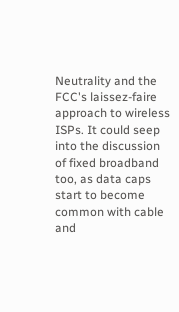Neutrality and the FCC's laissez-faire approach to wireless ISPs. It could seep into the discussion of fixed broadband too, as data caps start to become common with cable and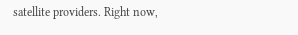satellite providers. Right now,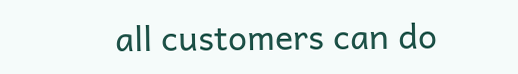all customers can do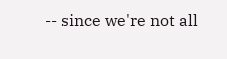-- since we're not all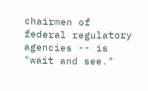chairmen of federal regulatory agencies -- is "wait and see."